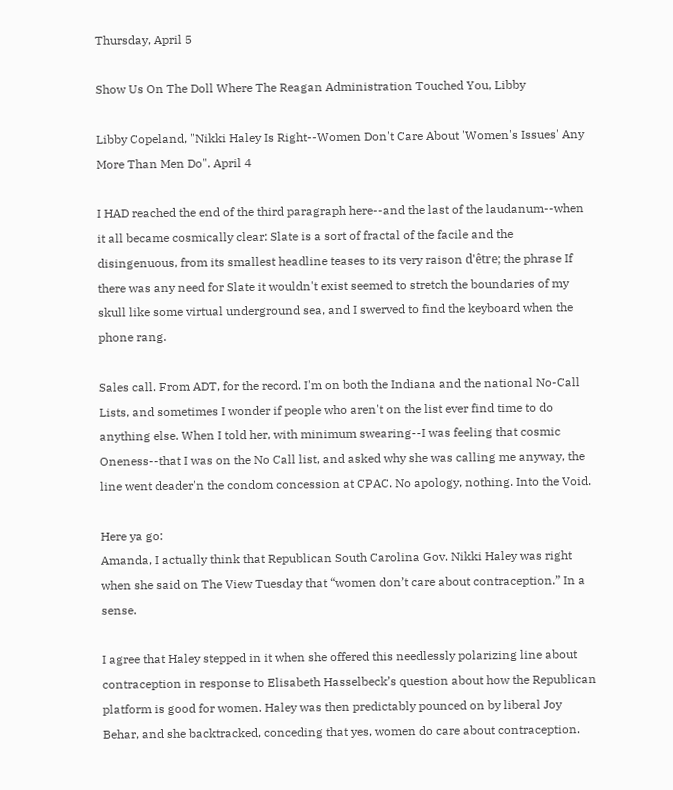Thursday, April 5

Show Us On The Doll Where The Reagan Administration Touched You, Libby

Libby Copeland, "Nikki Haley Is Right--Women Don't Care About 'Women's Issues' Any More Than Men Do". April 4

I HAD reached the end of the third paragraph here--and the last of the laudanum--when it all became cosmically clear: Slate is a sort of fractal of the facile and the disingenuous, from its smallest headline teases to its very raison d'être; the phrase If there was any need for Slate it wouldn't exist seemed to stretch the boundaries of my skull like some virtual underground sea, and I swerved to find the keyboard when the phone rang.

Sales call. From ADT, for the record. I'm on both the Indiana and the national No-Call Lists, and sometimes I wonder if people who aren't on the list ever find time to do anything else. When I told her, with minimum swearing--I was feeling that cosmic Oneness--that I was on the No Call list, and asked why she was calling me anyway, the line went deader'n the condom concession at CPAC. No apology, nothing. Into the Void.

Here ya go:
Amanda, I actually think that Republican South Carolina Gov. Nikki Haley was right when she said on The View Tuesday that “women don’t care about contraception.” In a sense.

I agree that Haley stepped in it when she offered this needlessly polarizing line about contraception in response to Elisabeth Hasselbeck’s question about how the Republican platform is good for women. Haley was then predictably pounced on by liberal Joy Behar, and she backtracked, conceding that yes, women do care about contraception.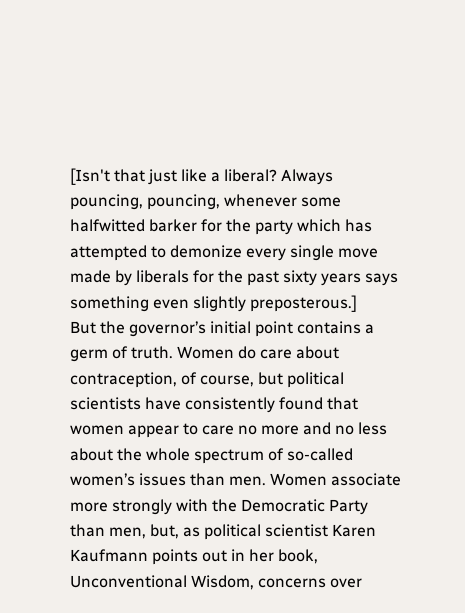[Isn't that just like a liberal? Always pouncing, pouncing, whenever some halfwitted barker for the party which has attempted to demonize every single move made by liberals for the past sixty years says something even slightly preposterous.]
But the governor’s initial point contains a germ of truth. Women do care about contraception, of course, but political scientists have consistently found that women appear to care no more and no less about the whole spectrum of so-called women’s issues than men. Women associate more strongly with the Democratic Party than men, but, as political scientist Karen Kaufmann points out in her book, Unconventional Wisdom, concerns over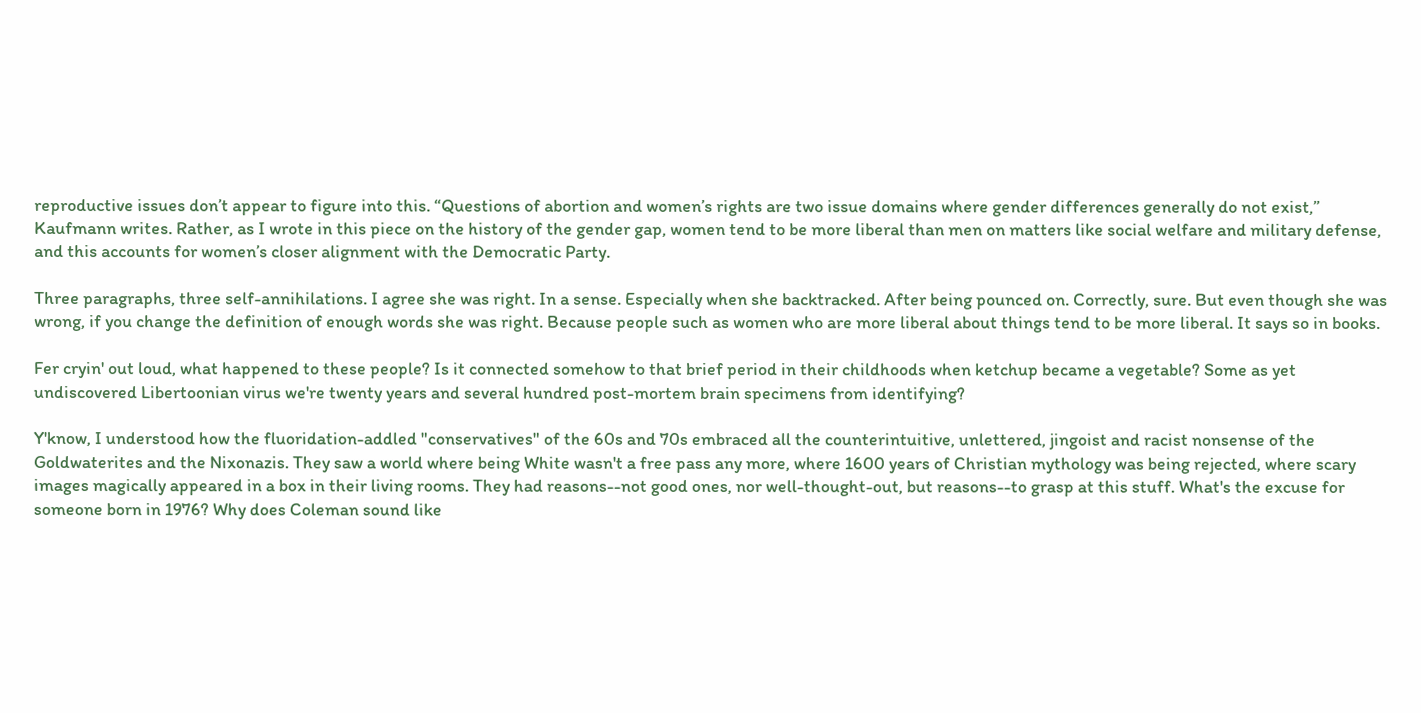reproductive issues don’t appear to figure into this. “Questions of abortion and women’s rights are two issue domains where gender differences generally do not exist,” Kaufmann writes. Rather, as I wrote in this piece on the history of the gender gap, women tend to be more liberal than men on matters like social welfare and military defense, and this accounts for women’s closer alignment with the Democratic Party.

Three paragraphs, three self-annihilations. I agree she was right. In a sense. Especially when she backtracked. After being pounced on. Correctly, sure. But even though she was wrong, if you change the definition of enough words she was right. Because people such as women who are more liberal about things tend to be more liberal. It says so in books.

Fer cryin' out loud, what happened to these people? Is it connected somehow to that brief period in their childhoods when ketchup became a vegetable? Some as yet undiscovered Libertoonian virus we're twenty years and several hundred post-mortem brain specimens from identifying?

Y'know, I understood how the fluoridation-addled "conservatives" of the 60s and 70s embraced all the counterintuitive, unlettered, jingoist and racist nonsense of the Goldwaterites and the Nixonazis. They saw a world where being White wasn't a free pass any more, where 1600 years of Christian mythology was being rejected, where scary images magically appeared in a box in their living rooms. They had reasons--not good ones, nor well-thought-out, but reasons--to grasp at this stuff. What's the excuse for someone born in 1976? Why does Coleman sound like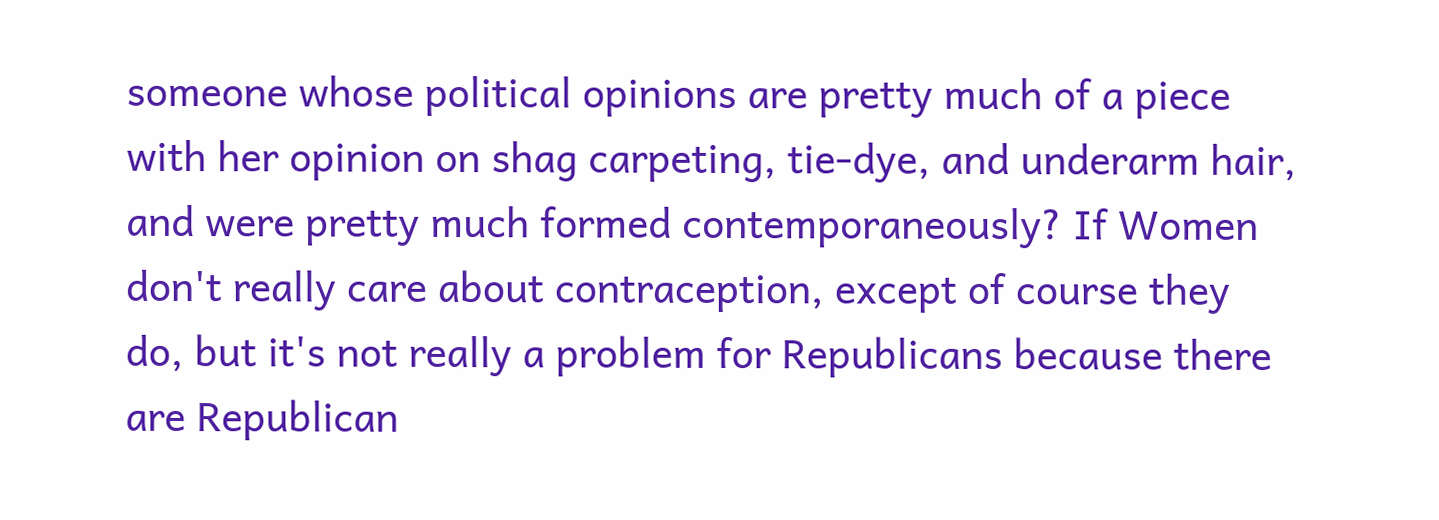someone whose political opinions are pretty much of a piece with her opinion on shag carpeting, tie-dye, and underarm hair, and were pretty much formed contemporaneously? If Women don't really care about contraception, except of course they do, but it's not really a problem for Republicans because there are Republican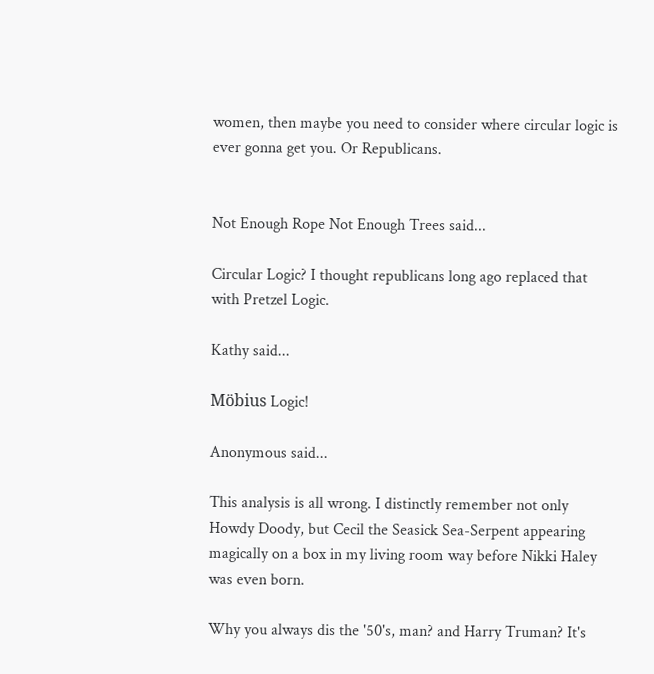women, then maybe you need to consider where circular logic is ever gonna get you. Or Republicans.


Not Enough Rope Not Enough Trees said...

Circular Logic? I thought republicans long ago replaced that with Pretzel Logic.

Kathy said...

Möbius Logic!

Anonymous said...

This analysis is all wrong. I distinctly remember not only Howdy Doody, but Cecil the Seasick Sea-Serpent appearing magically on a box in my living room way before Nikki Haley was even born.

Why you always dis the '50's, man? and Harry Truman? It's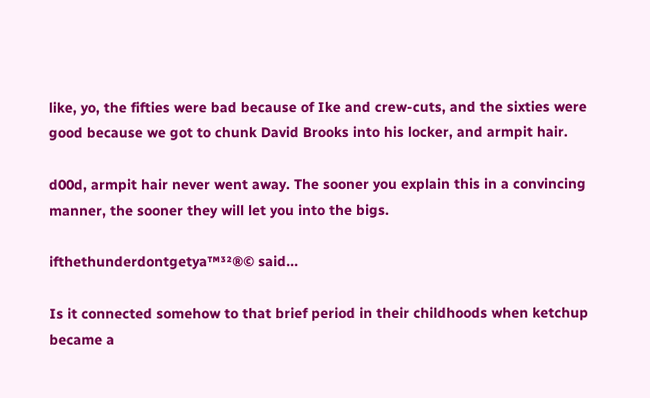like, yo, the fifties were bad because of Ike and crew-cuts, and the sixties were good because we got to chunk David Brooks into his locker, and armpit hair.

d00d, armpit hair never went away. The sooner you explain this in a convincing manner, the sooner they will let you into the bigs.

ifthethunderdontgetya™³²®© said...

Is it connected somehow to that brief period in their childhoods when ketchup became a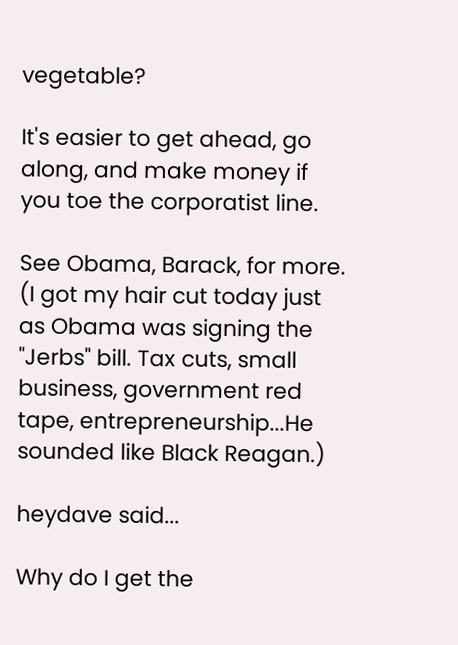vegetable?

It's easier to get ahead, go along, and make money if you toe the corporatist line.

See Obama, Barack, for more. (I got my hair cut today just as Obama was signing the "Jerbs" bill. Tax cuts, small business, government red tape, entrepreneurship...He sounded like Black Reagan.)

heydave said...

Why do I get the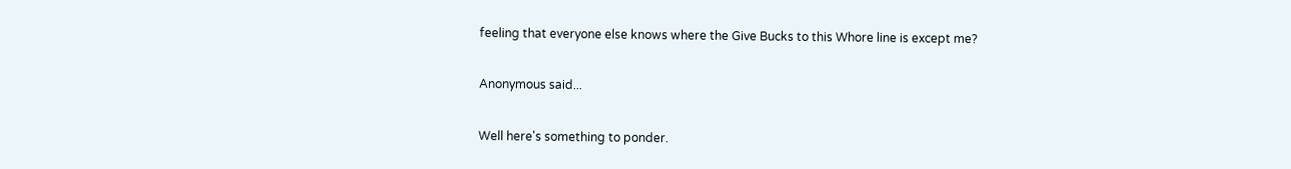feeling that everyone else knows where the Give Bucks to this Whore line is except me?

Anonymous said...

Well here's something to ponder.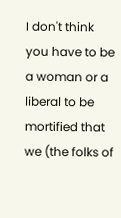I don't think you have to be a woman or a liberal to be mortified that we (the folks of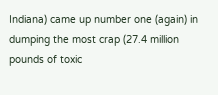Indiana) came up number one (again) in dumping the most crap (27.4 million pounds of toxic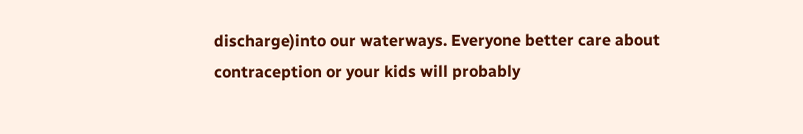discharge)into our waterways. Everyone better care about contraception or your kids will probably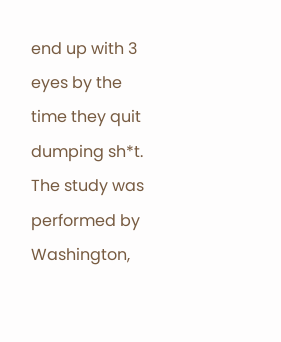end up with 3 eyes by the time they quit dumping sh*t. The study was performed by Washington,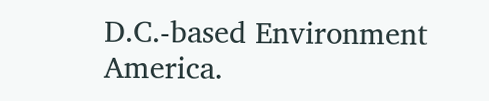D.C.-based Environment America.